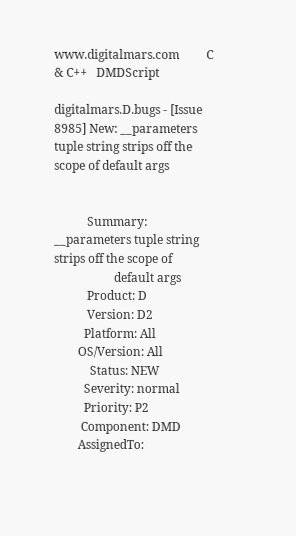www.digitalmars.com         C & C++   DMDScript

digitalmars.D.bugs - [Issue 8985] New: __parameters tuple string strips off the scope of default args


           Summary: __parameters tuple string strips off the scope of
                    default args
           Product: D
           Version: D2
          Platform: All
        OS/Version: All
            Status: NEW
          Severity: normal
          Priority: P2
         Component: DMD
        AssignedTo: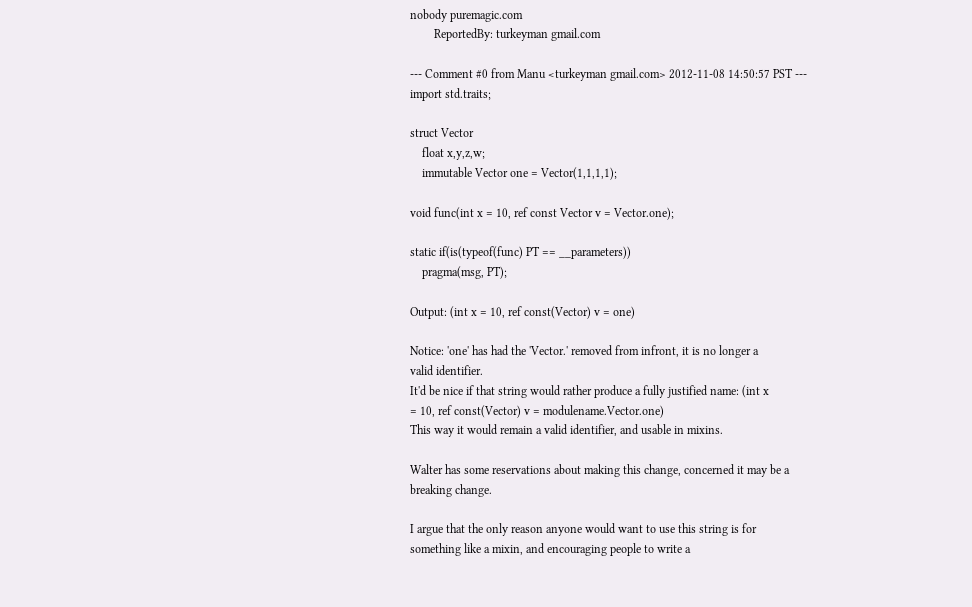nobody puremagic.com
        ReportedBy: turkeyman gmail.com

--- Comment #0 from Manu <turkeyman gmail.com> 2012-11-08 14:50:57 PST ---
import std.traits;

struct Vector
    float x,y,z,w;
    immutable Vector one = Vector(1,1,1,1);

void func(int x = 10, ref const Vector v = Vector.one);

static if(is(typeof(func) PT == __parameters))
    pragma(msg, PT);

Output: (int x = 10, ref const(Vector) v = one)

Notice: 'one' has had the 'Vector.' removed from infront, it is no longer a
valid identifier.
It'd be nice if that string would rather produce a fully justified name: (int x
= 10, ref const(Vector) v = modulename.Vector.one)
This way it would remain a valid identifier, and usable in mixins.

Walter has some reservations about making this change, concerned it may be a
breaking change.

I argue that the only reason anyone would want to use this string is for
something like a mixin, and encouraging people to write a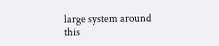large system around
this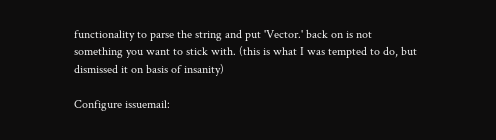functionality to parse the string and put 'Vector.' back on is not
something you want to stick with. (this is what I was tempted to do, but
dismissed it on basis of insanity)

Configure issuemail: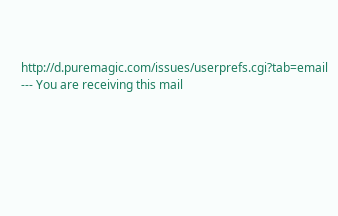http://d.puremagic.com/issues/userprefs.cgi?tab=email
--- You are receiving this mail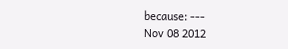because: ---
Nov 08 2012